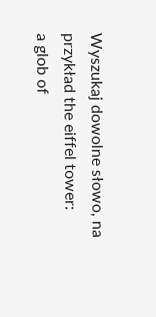Wyszukaj dowolne słowo, na przykład the eiffel tower:
a glob of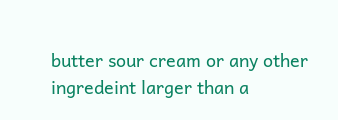butter sour cream or any other ingredeint larger than a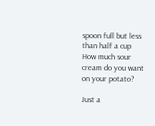spoon full but less than half a cup
How much sour cream do you want on your potato?

Just a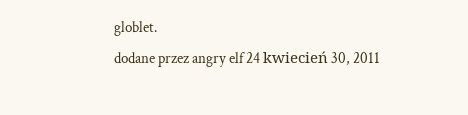globlet.
dodane przez angry elf 24 kwiecień 30, 2011